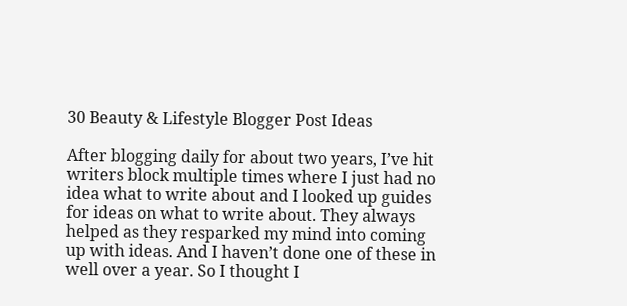30 Beauty & Lifestyle Blogger Post Ideas

After blogging daily for about two years, I’ve hit writers block multiple times where I just had no idea what to write about and I looked up guides for ideas on what to write about. They always helped as they resparked my mind into coming up with ideas. And I haven’t done one of these in well over a year. So I thought I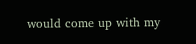would come up with my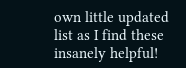own little updated list as I find these insanely helpful!